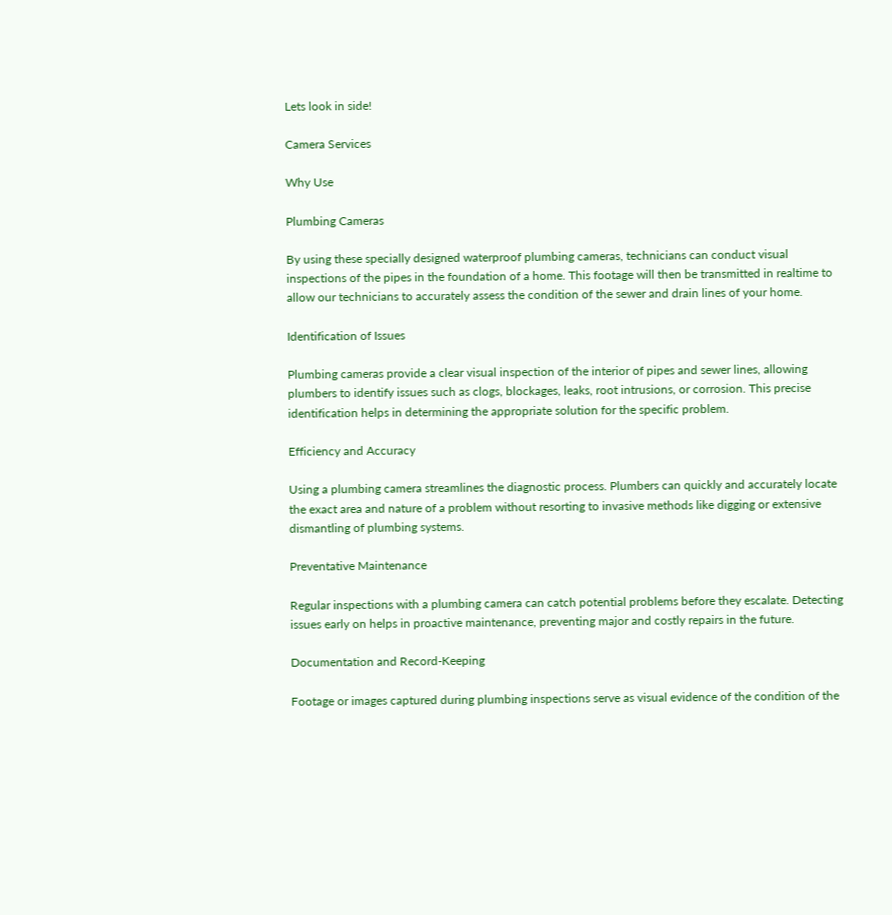Lets look in side!

Camera Services

Why Use

Plumbing Cameras

By using these specially designed waterproof plumbing cameras, technicians can conduct visual inspections of the pipes in the foundation of a home. This footage will then be transmitted in realtime to allow our technicians to accurately assess the condition of the sewer and drain lines of your home.

Identification of Issues

Plumbing cameras provide a clear visual inspection of the interior of pipes and sewer lines, allowing plumbers to identify issues such as clogs, blockages, leaks, root intrusions, or corrosion. This precise identification helps in determining the appropriate solution for the specific problem.

Efficiency and Accuracy

Using a plumbing camera streamlines the diagnostic process. Plumbers can quickly and accurately locate the exact area and nature of a problem without resorting to invasive methods like digging or extensive dismantling of plumbing systems.

Preventative Maintenance

Regular inspections with a plumbing camera can catch potential problems before they escalate. Detecting issues early on helps in proactive maintenance, preventing major and costly repairs in the future.

Documentation and Record-Keeping

Footage or images captured during plumbing inspections serve as visual evidence of the condition of the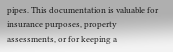pipes. This documentation is valuable for insurance purposes, property assessments, or for keeping a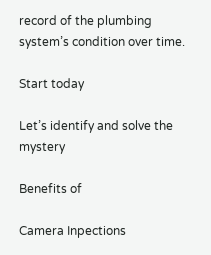record of the plumbing system’s condition over time.

Start today

Let’s identify and solve the mystery

Benefits of

Camera Inpections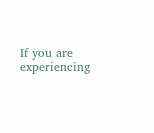If you are experiencing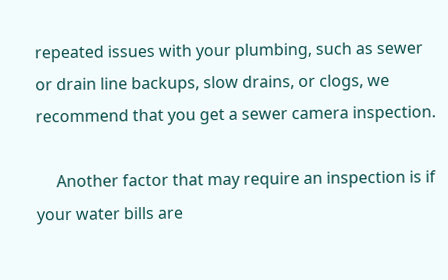repeated issues with your plumbing, such as sewer or drain line backups, slow drains, or clogs, we recommend that you get a sewer camera inspection.

     Another factor that may require an inspection is if your water bills are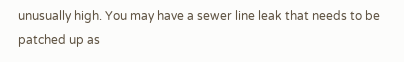unusually high. You may have a sewer line leak that needs to be patched up as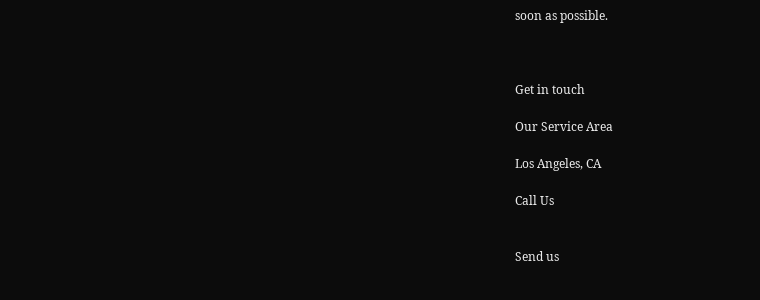soon as possible.



Get in touch

Our Service Area

Los Angeles, CA

Call Us


Send us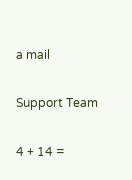a mail


Support Team


4 + 14 =